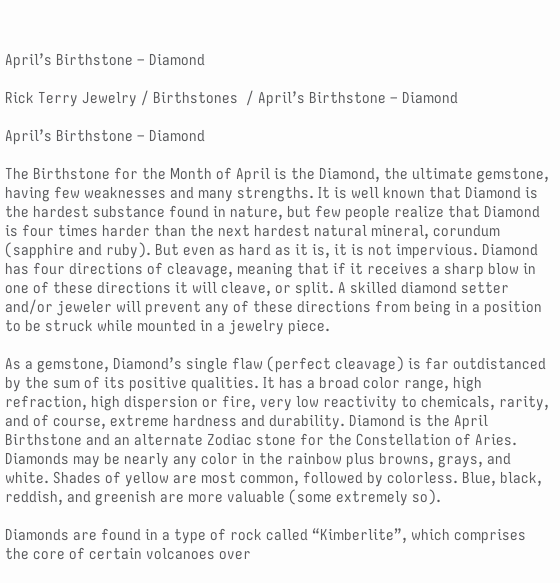April’s Birthstone – Diamond

Rick Terry Jewelry / Birthstones  / April’s Birthstone – Diamond

April’s Birthstone – Diamond

The Birthstone for the Month of April is the Diamond, the ultimate gemstone, having few weaknesses and many strengths. It is well known that Diamond is the hardest substance found in nature, but few people realize that Diamond is four times harder than the next hardest natural mineral, corundum (sapphire and ruby). But even as hard as it is, it is not impervious. Diamond has four directions of cleavage, meaning that if it receives a sharp blow in one of these directions it will cleave, or split. A skilled diamond setter and/or jeweler will prevent any of these directions from being in a position to be struck while mounted in a jewelry piece.

As a gemstone, Diamond’s single flaw (perfect cleavage) is far outdistanced by the sum of its positive qualities. It has a broad color range, high refraction, high dispersion or fire, very low reactivity to chemicals, rarity, and of course, extreme hardness and durability. Diamond is the April Birthstone and an alternate Zodiac stone for the Constellation of Aries. Diamonds may be nearly any color in the rainbow plus browns, grays, and white. Shades of yellow are most common, followed by colorless. Blue, black, reddish, and greenish are more valuable (some extremely so).

Diamonds are found in a type of rock called “Kimberlite”, which comprises the core of certain volcanoes over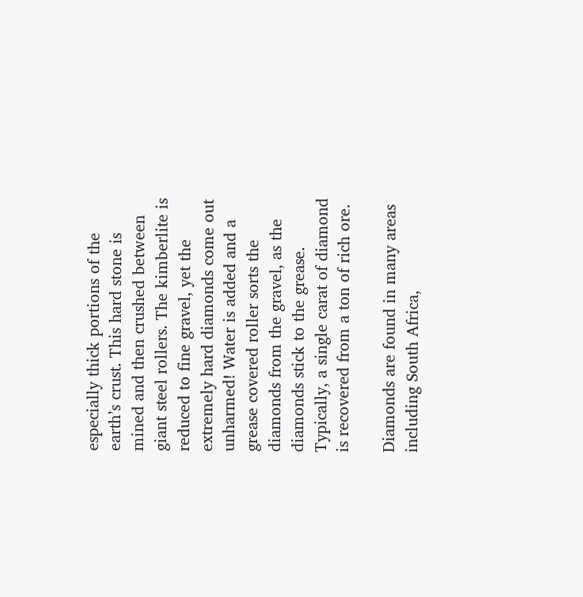especially thick portions of the earth’s crust. This hard stone is mined and then crushed between giant steel rollers. The kimberlite is reduced to fine gravel, yet the extremely hard diamonds come out unharmed! Water is added and a grease covered roller sorts the diamonds from the gravel, as the diamonds stick to the grease. Typically, a single carat of diamond is recovered from a ton of rich ore.

Diamonds are found in many areas including South Africa,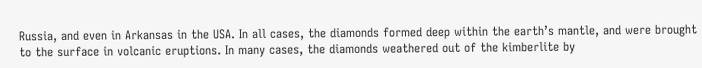Russia, and even in Arkansas in the USA. In all cases, the diamonds formed deep within the earth’s mantle, and were brought to the surface in volcanic eruptions. In many cases, the diamonds weathered out of the kimberlite by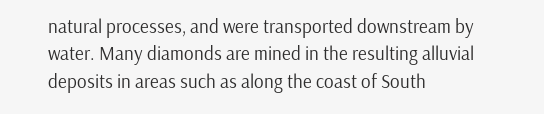natural processes, and were transported downstream by water. Many diamonds are mined in the resulting alluvial deposits in areas such as along the coast of South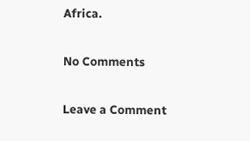Africa.

No Comments

Leave a Comment